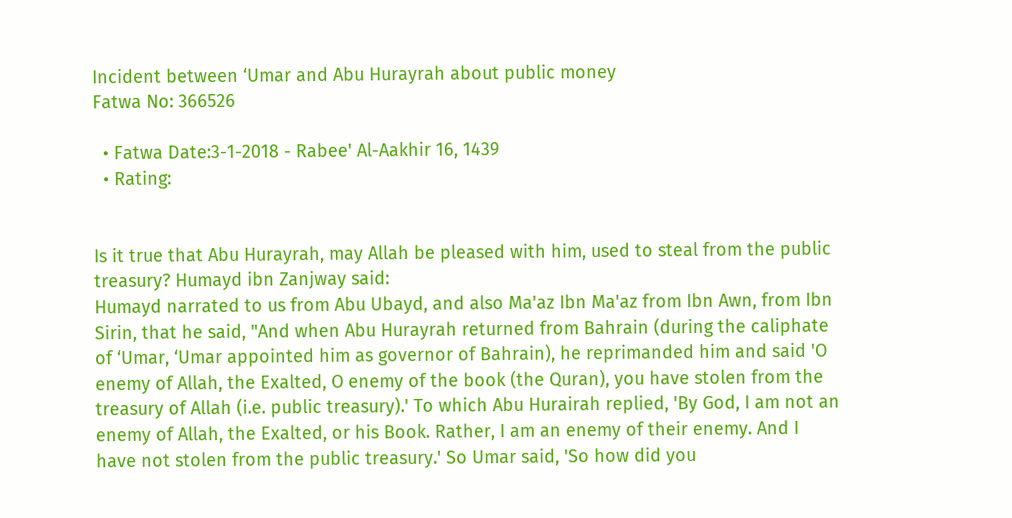Incident between ‘Umar and Abu Hurayrah about public money
Fatwa No: 366526

  • Fatwa Date:3-1-2018 - Rabee' Al-Aakhir 16, 1439
  • Rating:


Is it true that Abu Hurayrah, may Allah be pleased with him, used to steal from the public treasury? Humayd ibn Zanjway said:
Humayd narrated to us from Abu Ubayd, and also Ma'az Ibn Ma'az from Ibn Awn, from Ibn Sirin, that he said, "And when Abu Hurayrah returned from Bahrain (during the caliphate of ‘Umar, ‘Umar appointed him as governor of Bahrain), he reprimanded him and said 'O enemy of Allah, the Exalted, O enemy of the book (the Quran), you have stolen from the treasury of Allah (i.e. public treasury).' To which Abu Hurairah replied, 'By God, I am not an enemy of Allah, the Exalted, or his Book. Rather, I am an enemy of their enemy. And I have not stolen from the public treasury.' So Umar said, 'So how did you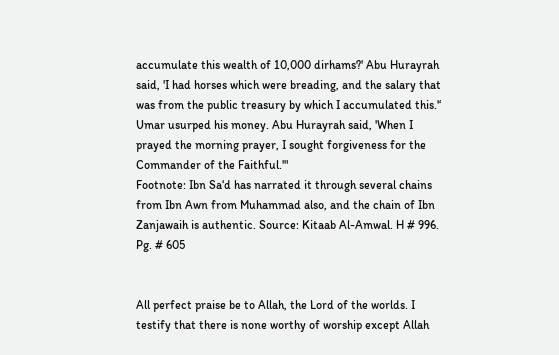accumulate this wealth of 10,000 dirhams?' Abu Hurayrah said, 'I had horses which were breading, and the salary that was from the public treasury by which I accumulated this.'‘ Umar usurped his money. Abu Hurayrah said, 'When I prayed the morning prayer, I sought forgiveness for the Commander of the Faithful.'"
Footnote: Ibn Sa‘d has narrated it through several chains from Ibn Awn from Muhammad also, and the chain of Ibn Zanjawaih is authentic. Source: Kitaab Al-Amwal. H # 996. Pg. # 605


All perfect praise be to Allah, the Lord of the worlds. I testify that there is none worthy of worship except Allah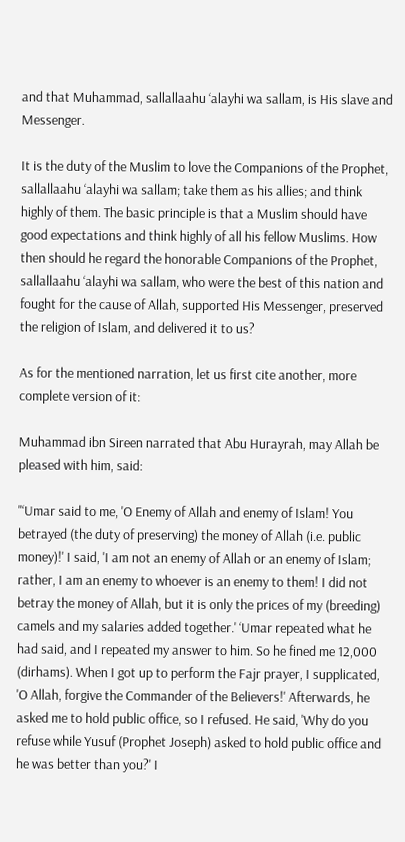and that Muhammad, sallallaahu ‘alayhi wa sallam, is His slave and Messenger.

It is the duty of the Muslim to love the Companions of the Prophet, sallallaahu ‘alayhi wa sallam; take them as his allies; and think highly of them. The basic principle is that a Muslim should have good expectations and think highly of all his fellow Muslims. How then should he regard the honorable Companions of the Prophet, sallallaahu ‘alayhi wa sallam, who were the best of this nation and fought for the cause of Allah, supported His Messenger, preserved the religion of Islam, and delivered it to us?

As for the mentioned narration, let us first cite another, more complete version of it:

Muhammad ibn Sireen narrated that Abu Hurayrah, may Allah be pleased with him, said:

"‘Umar said to me, 'O Enemy of Allah and enemy of Islam! You betrayed (the duty of preserving) the money of Allah (i.e. public money)!' I said, 'I am not an enemy of Allah or an enemy of Islam; rather, I am an enemy to whoever is an enemy to them! I did not betray the money of Allah, but it is only the prices of my (breeding) camels and my salaries added together.' ‘Umar repeated what he had said, and I repeated my answer to him. So he fined me 12,000 (dirhams). When I got up to perform the Fajr prayer, I supplicated, 'O Allah, forgive the Commander of the Believers!' Afterwards, he asked me to hold public office, so I refused. He said, 'Why do you refuse while Yusuf (Prophet Joseph) asked to hold public office and he was better than you?' I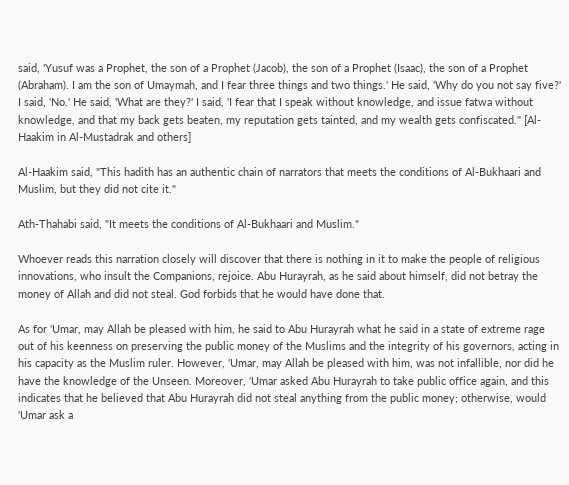said, 'Yusuf was a Prophet, the son of a Prophet (Jacob), the son of a Prophet (Isaac), the son of a Prophet (Abraham). I am the son of Umaymah, and I fear three things and two things.' He said, 'Why do you not say five?' I said, 'No.' He said, 'What are they?' I said, 'I fear that I speak without knowledge, and issue fatwa without knowledge, and that my back gets beaten, my reputation gets tainted, and my wealth gets confiscated." [Al-Haakim in Al-Mustadrak and others]

Al-Haakim said, "This hadith has an authentic chain of narrators that meets the conditions of Al-Bukhaari and Muslim, but they did not cite it."

Ath-Thahabi said, "It meets the conditions of Al-Bukhaari and Muslim."

Whoever reads this narration closely will discover that there is nothing in it to make the people of religious innovations, who insult the Companions, rejoice. Abu Hurayrah, as he said about himself, did not betray the money of Allah and did not steal. God forbids that he would have done that.

As for ‘Umar, may Allah be pleased with him, he said to Abu Hurayrah what he said in a state of extreme rage out of his keenness on preserving the public money of the Muslims and the integrity of his governors, acting in his capacity as the Muslim ruler. However, ‘Umar, may Allah be pleased with him, was not infallible, nor did he have the knowledge of the Unseen. Moreover, ‘Umar asked Abu Hurayrah to take public office again, and this indicates that he believed that Abu Hurayrah did not steal anything from the public money; otherwise, would ‘Umar ask a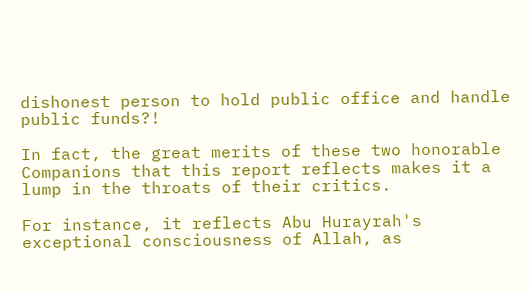dishonest person to hold public office and handle public funds?!

In fact, the great merits of these two honorable Companions that this report reflects makes it a lump in the throats of their critics.

For instance, it reflects Abu Hurayrah's exceptional consciousness of Allah, as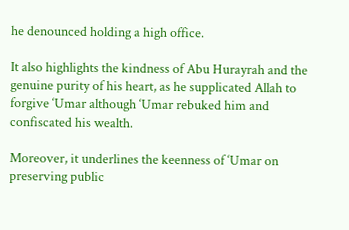he denounced holding a high office.

It also highlights the kindness of Abu Hurayrah and the genuine purity of his heart, as he supplicated Allah to forgive ‘Umar although ‘Umar rebuked him and confiscated his wealth.

Moreover, it underlines the keenness of ‘Umar on preserving public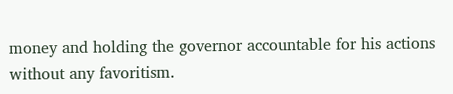money and holding the governor accountable for his actions without any favoritism.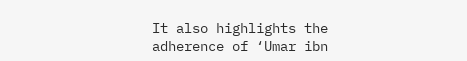It also highlights the adherence of ‘Umar ibn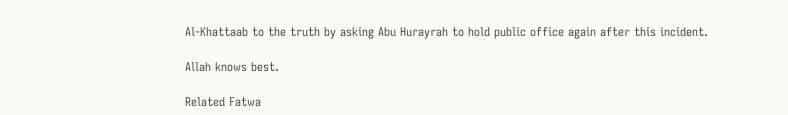Al-Khattaab to the truth by asking Abu Hurayrah to hold public office again after this incident.

Allah knows best.

Related Fatwa